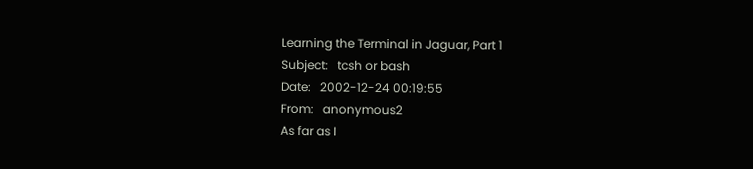Learning the Terminal in Jaguar, Part 1
Subject:   tcsh or bash
Date:   2002-12-24 00:19:55
From:   anonymous2
As far as I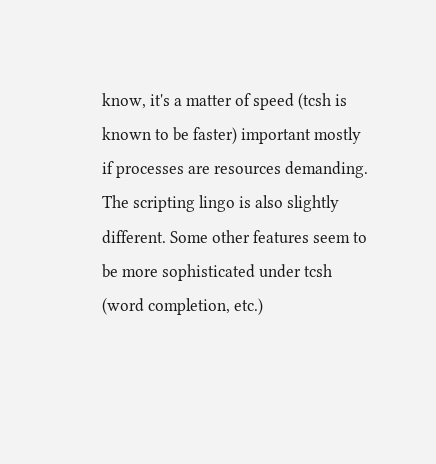know, it's a matter of speed (tcsh is known to be faster) important mostly if processes are resources demanding. The scripting lingo is also slightly different. Some other features seem to be more sophisticated under tcsh (word completion, etc.)